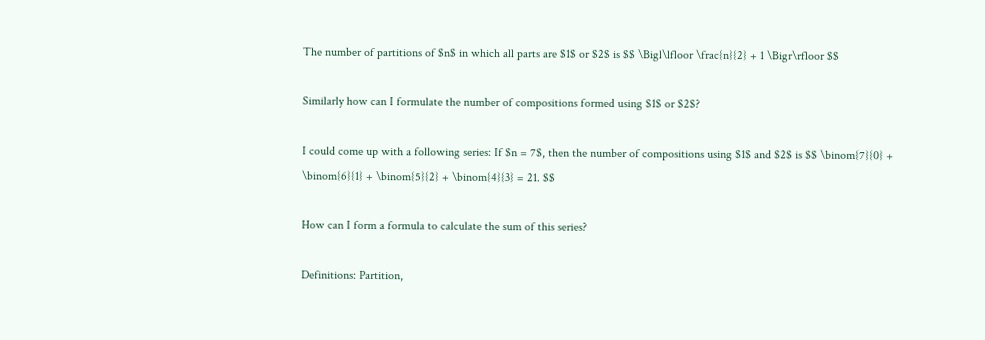The number of partitions of $n$ in which all parts are $1$ or $2$ is $$ \Bigl\lfloor \frac{n}{2} + 1 \Bigr\rfloor $$

Similarly how can I formulate the number of compositions formed using $1$ or $2$?

I could come up with a following series: If $n = 7$, then the number of compositions using $1$ and $2$ is $$ \binom{7}{0} + \binom{6}{1} + \binom{5}{2} + \binom{4}{3} = 21. $$

How can I form a formula to calculate the sum of this series?

Definitions: Partition,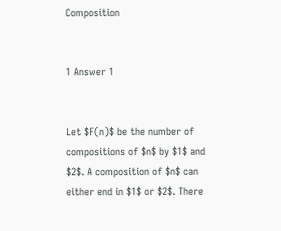Composition


1 Answer 1


Let $F(n)$ be the number of compositions of $n$ by $1$ and $2$. A composition of $n$ can either end in $1$ or $2$. There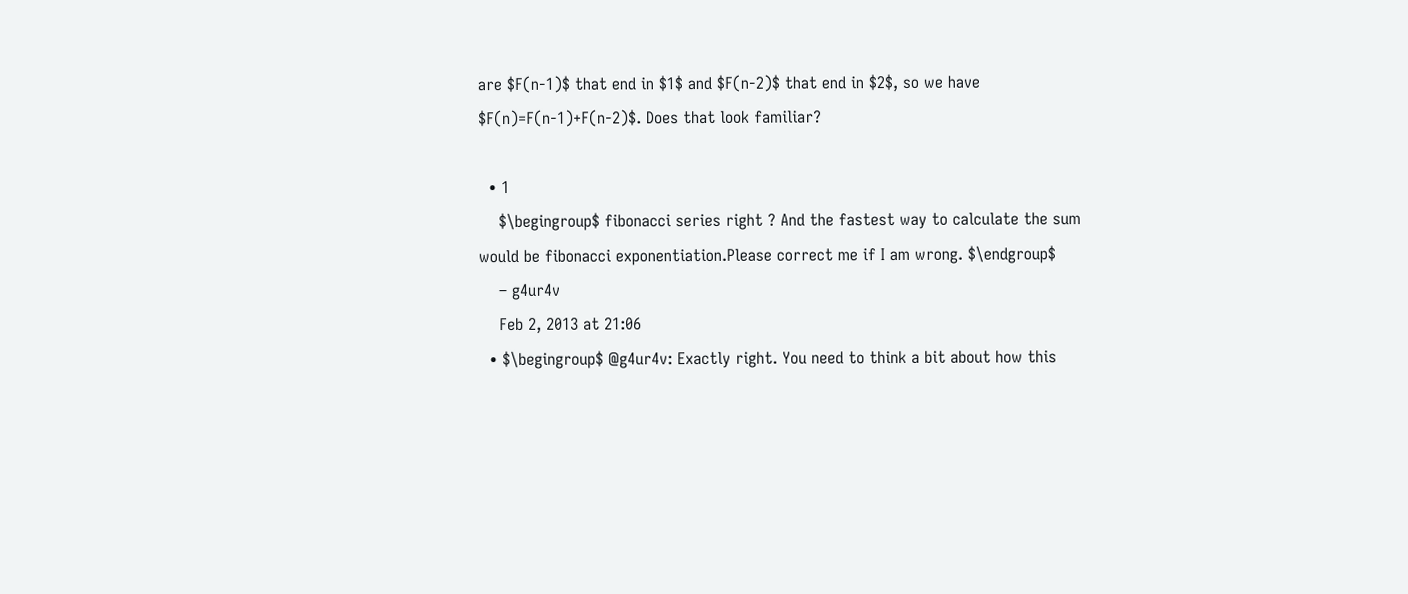are $F(n-1)$ that end in $1$ and $F(n-2)$ that end in $2$, so we have $F(n)=F(n-1)+F(n-2)$. Does that look familiar?

  • 1
    $\begingroup$ fibonacci series right ? And the fastest way to calculate the sum would be fibonacci exponentiation.Please correct me if I am wrong. $\endgroup$
    – g4ur4v
    Feb 2, 2013 at 21:06
  • $\begingroup$ @g4ur4v: Exactly right. You need to think a bit about how this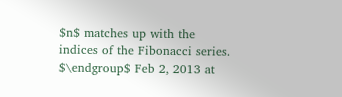$n$ matches up with the indices of the Fibonacci series. $\endgroup$ Feb 2, 2013 at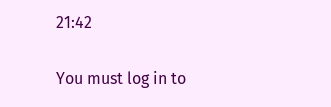21:42

You must log in to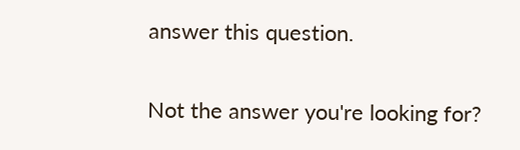answer this question.

Not the answer you're looking for?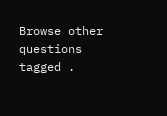Browse other questions tagged .